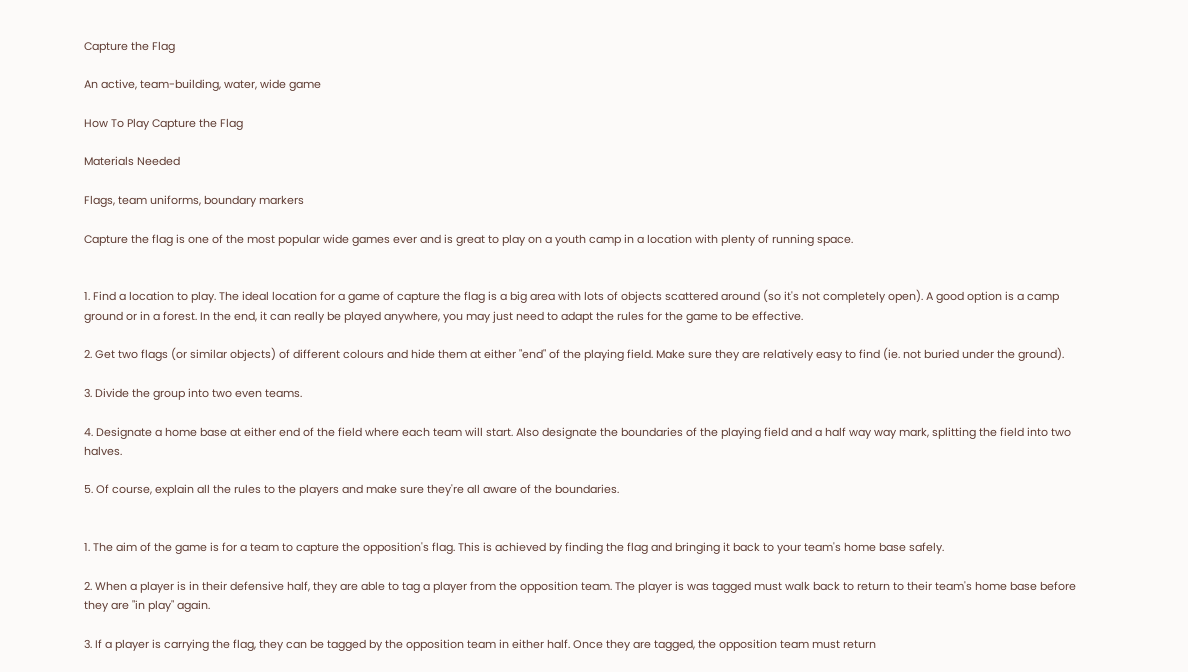Capture the Flag

An active, team-building, water, wide game

How To Play Capture the Flag

Materials Needed

Flags, team uniforms, boundary markers

Capture the flag is one of the most popular wide games ever and is great to play on a youth camp in a location with plenty of running space.


1. Find a location to play. The ideal location for a game of capture the flag is a big area with lots of objects scattered around (so it's not completely open). A good option is a camp ground or in a forest. In the end, it can really be played anywhere, you may just need to adapt the rules for the game to be effective.

2. Get two flags (or similar objects) of different colours and hide them at either "end" of the playing field. Make sure they are relatively easy to find (ie. not buried under the ground).

3. Divide the group into two even teams.

4. Designate a home base at either end of the field where each team will start. Also designate the boundaries of the playing field and a half way way mark, splitting the field into two halves.

5. Of course, explain all the rules to the players and make sure they're all aware of the boundaries.


1. The aim of the game is for a team to capture the opposition's flag. This is achieved by finding the flag and bringing it back to your team's home base safely.

2. When a player is in their defensive half, they are able to tag a player from the opposition team. The player is was tagged must walk back to return to their team's home base before they are "in play" again.

3. If a player is carrying the flag, they can be tagged by the opposition team in either half. Once they are tagged, the opposition team must return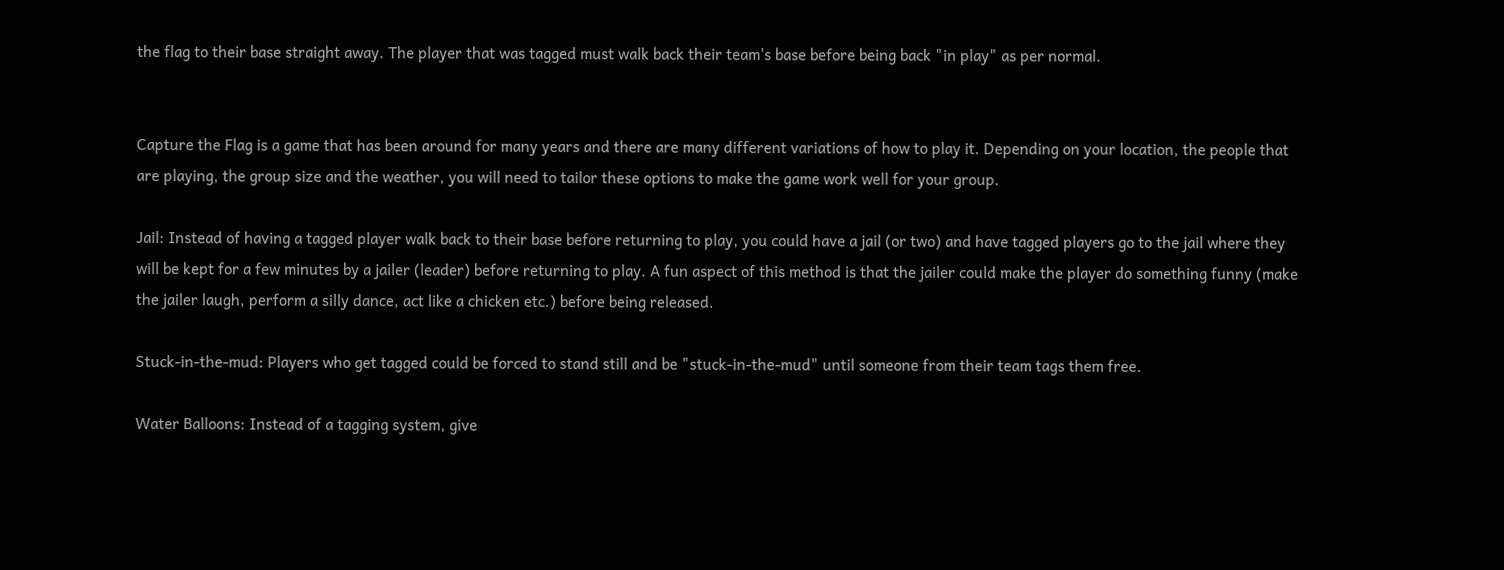the flag to their base straight away. The player that was tagged must walk back their team's base before being back "in play" as per normal.


Capture the Flag is a game that has been around for many years and there are many different variations of how to play it. Depending on your location, the people that are playing, the group size and the weather, you will need to tailor these options to make the game work well for your group.

Jail: Instead of having a tagged player walk back to their base before returning to play, you could have a jail (or two) and have tagged players go to the jail where they will be kept for a few minutes by a jailer (leader) before returning to play. A fun aspect of this method is that the jailer could make the player do something funny (make the jailer laugh, perform a silly dance, act like a chicken etc.) before being released.

Stuck-in-the-mud: Players who get tagged could be forced to stand still and be "stuck-in-the-mud" until someone from their team tags them free.

Water Balloons: Instead of a tagging system, give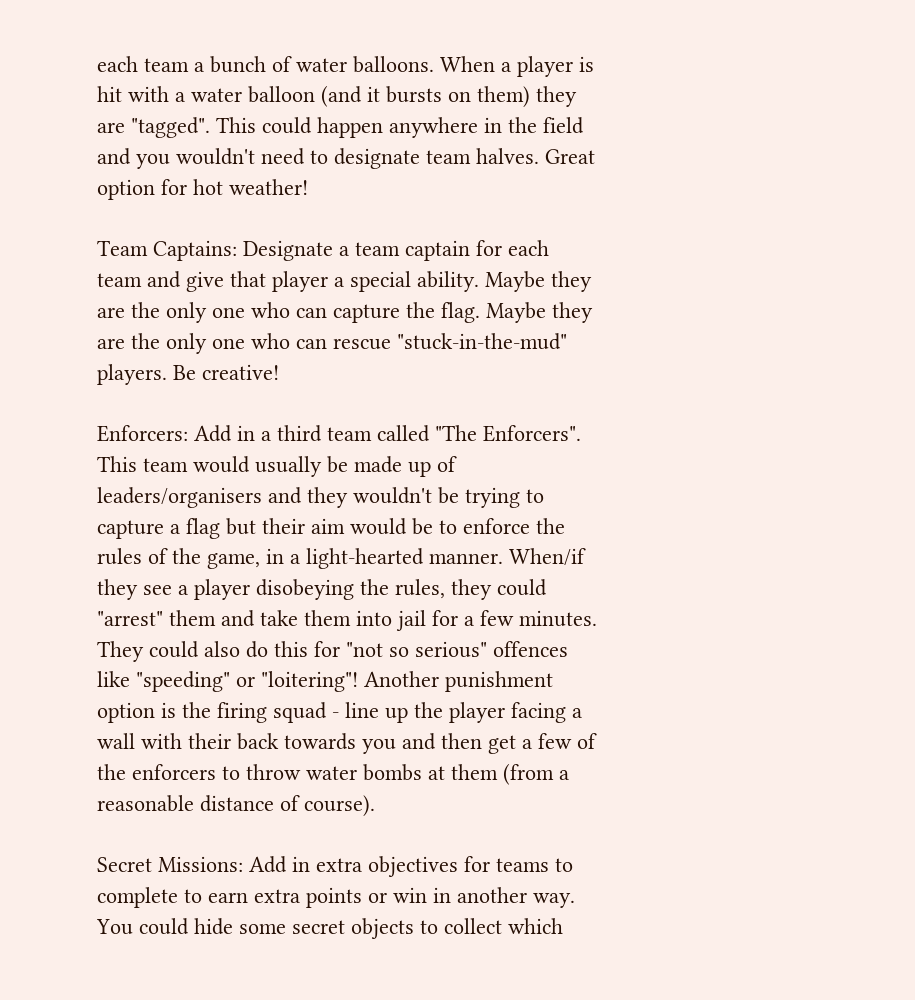each team a bunch of water balloons. When a player is hit with a water balloon (and it bursts on them) they are "tagged". This could happen anywhere in the field and you wouldn't need to designate team halves. Great option for hot weather!

Team Captains: Designate a team captain for each team and give that player a special ability. Maybe they are the only one who can capture the flag. Maybe they are the only one who can rescue "stuck-in-the-mud" players. Be creative!

Enforcers: Add in a third team called "The Enforcers". This team would usually be made up of leaders/organisers and they wouldn't be trying to capture a flag but their aim would be to enforce the rules of the game, in a light-hearted manner. When/if they see a player disobeying the rules, they could "arrest" them and take them into jail for a few minutes. They could also do this for "not so serious" offences like "speeding" or "loitering"! Another punishment option is the firing squad - line up the player facing a wall with their back towards you and then get a few of the enforcers to throw water bombs at them (from a reasonable distance of course).

Secret Missions: Add in extra objectives for teams to complete to earn extra points or win in another way. You could hide some secret objects to collect which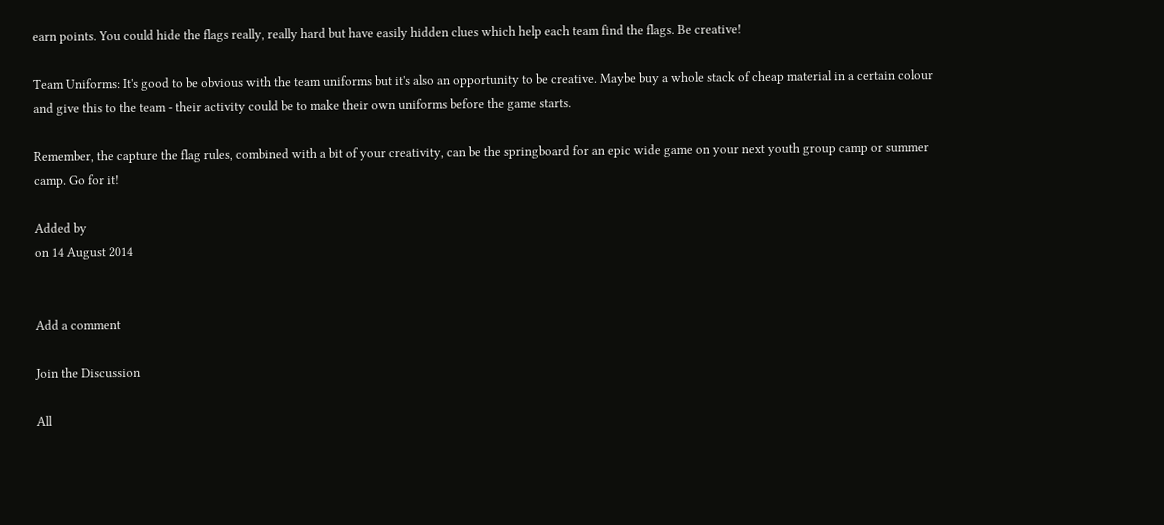earn points. You could hide the flags really, really hard but have easily hidden clues which help each team find the flags. Be creative!

Team Uniforms: It's good to be obvious with the team uniforms but it's also an opportunity to be creative. Maybe buy a whole stack of cheap material in a certain colour and give this to the team - their activity could be to make their own uniforms before the game starts.

Remember, the capture the flag rules, combined with a bit of your creativity, can be the springboard for an epic wide game on your next youth group camp or summer camp. Go for it!

Added by
on 14 August 2014


Add a comment

Join the Discussion

All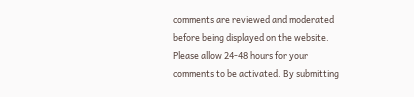comments are reviewed and moderated before being displayed on the website. Please allow 24-48 hours for your comments to be activated. By submitting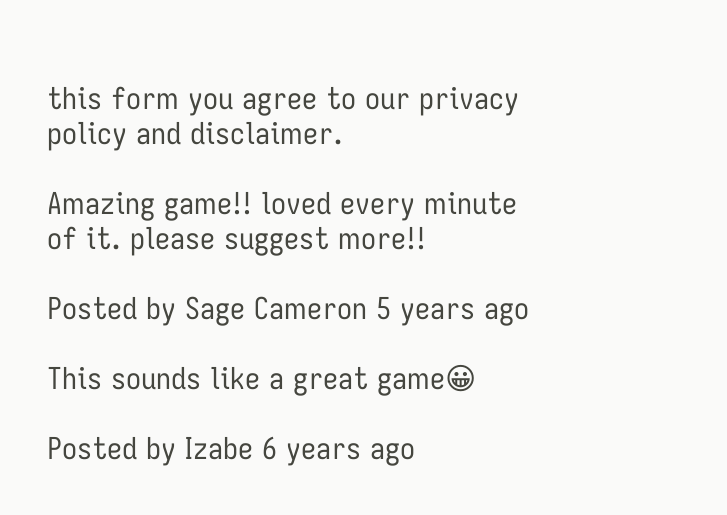this form you agree to our privacy policy and disclaimer.

Amazing game!! loved every minute of it. please suggest more!!

Posted by Sage Cameron 5 years ago

This sounds like a great game😀

Posted by Izabe 6 years ago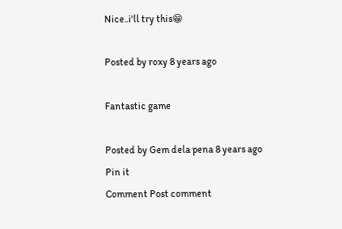Nice..i'll try this😁

Posted by roxy 8 years ago

Fantastic game

Posted by Gem dela pena 8 years ago
Pin it
Comment Post comment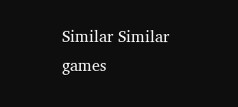Similar Similar games